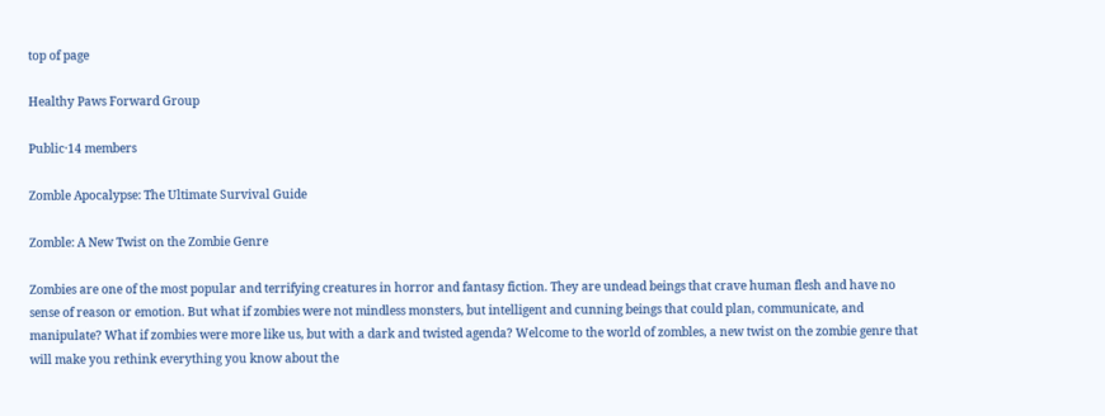top of page

Healthy Paws Forward Group

Public·14 members

Zomble Apocalypse: The Ultimate Survival Guide

Zomble: A New Twist on the Zombie Genre

Zombies are one of the most popular and terrifying creatures in horror and fantasy fiction. They are undead beings that crave human flesh and have no sense of reason or emotion. But what if zombies were not mindless monsters, but intelligent and cunning beings that could plan, communicate, and manipulate? What if zombies were more like us, but with a dark and twisted agenda? Welcome to the world of zombles, a new twist on the zombie genre that will make you rethink everything you know about the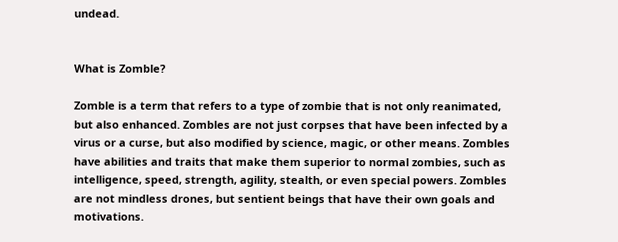undead.


What is Zomble?

Zomble is a term that refers to a type of zombie that is not only reanimated, but also enhanced. Zombles are not just corpses that have been infected by a virus or a curse, but also modified by science, magic, or other means. Zombles have abilities and traits that make them superior to normal zombies, such as intelligence, speed, strength, agility, stealth, or even special powers. Zombles are not mindless drones, but sentient beings that have their own goals and motivations.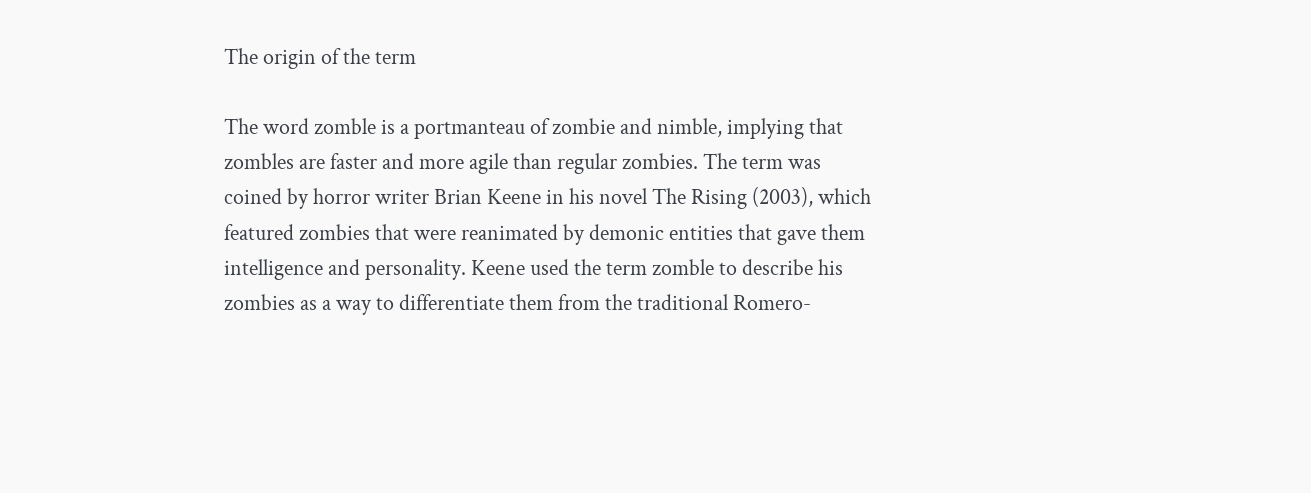The origin of the term

The word zomble is a portmanteau of zombie and nimble, implying that zombles are faster and more agile than regular zombies. The term was coined by horror writer Brian Keene in his novel The Rising (2003), which featured zombies that were reanimated by demonic entities that gave them intelligence and personality. Keene used the term zomble to describe his zombies as a way to differentiate them from the traditional Romero-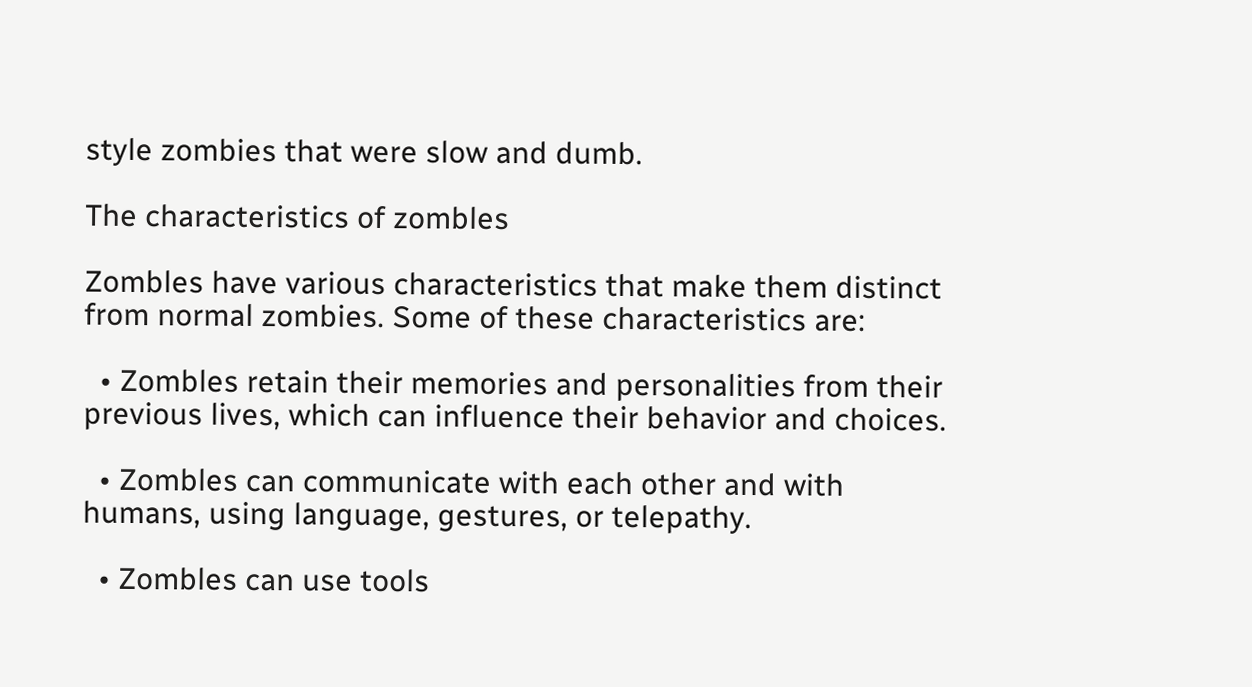style zombies that were slow and dumb.

The characteristics of zombles

Zombles have various characteristics that make them distinct from normal zombies. Some of these characteristics are:

  • Zombles retain their memories and personalities from their previous lives, which can influence their behavior and choices.

  • Zombles can communicate with each other and with humans, using language, gestures, or telepathy.

  • Zombles can use tools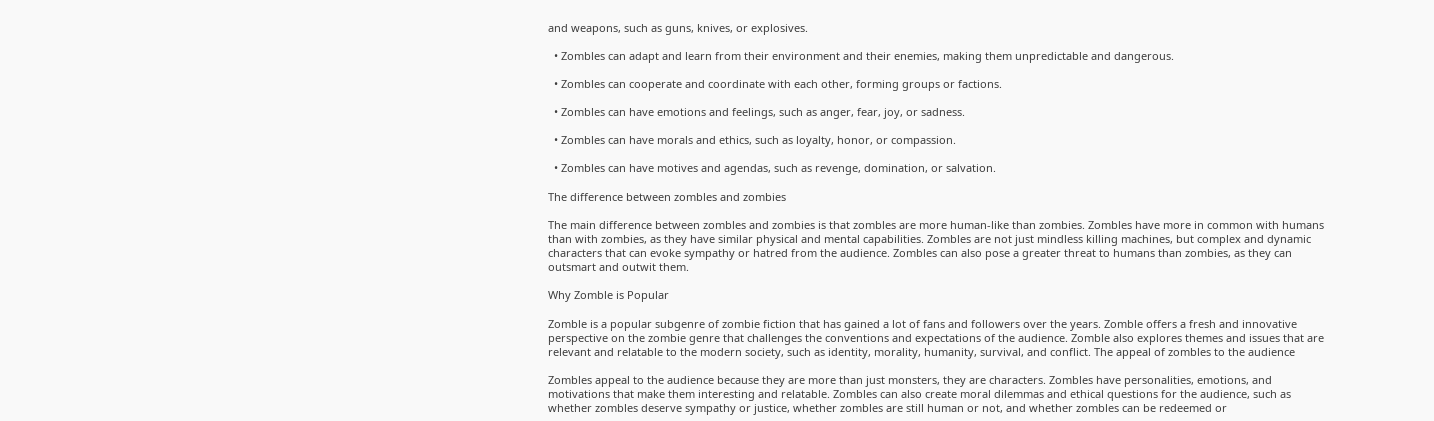and weapons, such as guns, knives, or explosives.

  • Zombles can adapt and learn from their environment and their enemies, making them unpredictable and dangerous.

  • Zombles can cooperate and coordinate with each other, forming groups or factions.

  • Zombles can have emotions and feelings, such as anger, fear, joy, or sadness.

  • Zombles can have morals and ethics, such as loyalty, honor, or compassion.

  • Zombles can have motives and agendas, such as revenge, domination, or salvation.

The difference between zombles and zombies

The main difference between zombles and zombies is that zombles are more human-like than zombies. Zombles have more in common with humans than with zombies, as they have similar physical and mental capabilities. Zombles are not just mindless killing machines, but complex and dynamic characters that can evoke sympathy or hatred from the audience. Zombles can also pose a greater threat to humans than zombies, as they can outsmart and outwit them.

Why Zomble is Popular

Zomble is a popular subgenre of zombie fiction that has gained a lot of fans and followers over the years. Zomble offers a fresh and innovative perspective on the zombie genre that challenges the conventions and expectations of the audience. Zomble also explores themes and issues that are relevant and relatable to the modern society, such as identity, morality, humanity, survival, and conflict. The appeal of zombles to the audience

Zombles appeal to the audience because they are more than just monsters, they are characters. Zombles have personalities, emotions, and motivations that make them interesting and relatable. Zombles can also create moral dilemmas and ethical questions for the audience, such as whether zombles deserve sympathy or justice, whether zombles are still human or not, and whether zombles can be redeemed or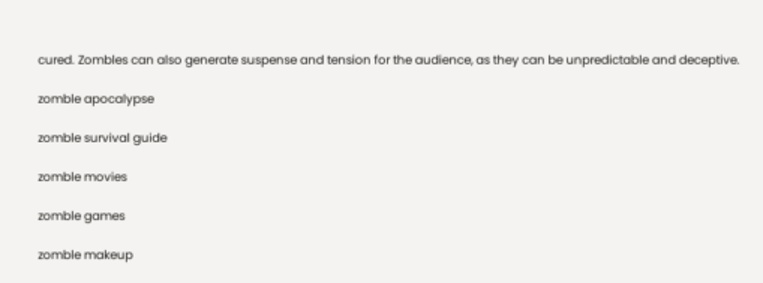cured. Zombles can also generate suspense and tension for the audience, as they can be unpredictable and deceptive.

zomble apocalypse

zomble survival guide

zomble movies

zomble games

zomble makeup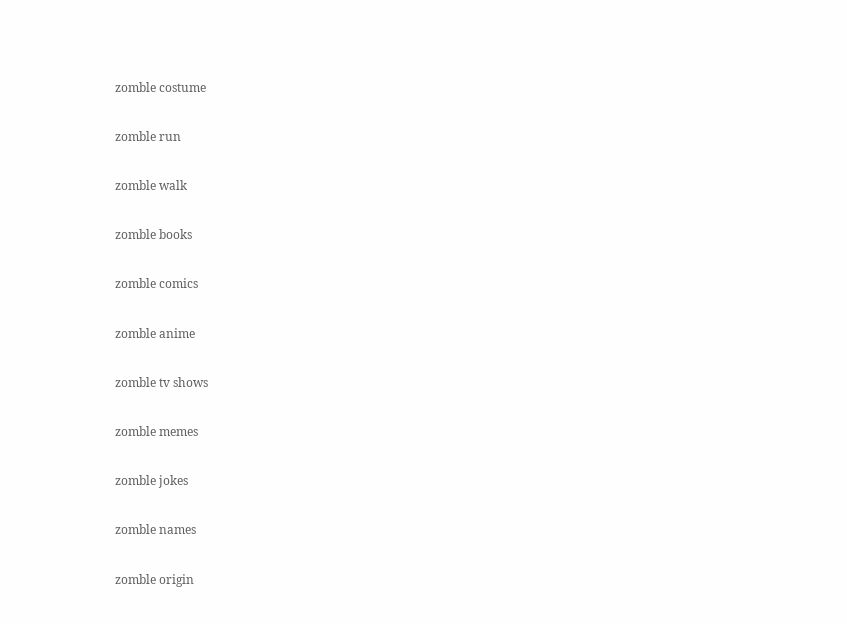zomble costume

zomble run

zomble walk

zomble books

zomble comics

zomble anime

zomble tv shows

zomble memes

zomble jokes

zomble names

zomble origin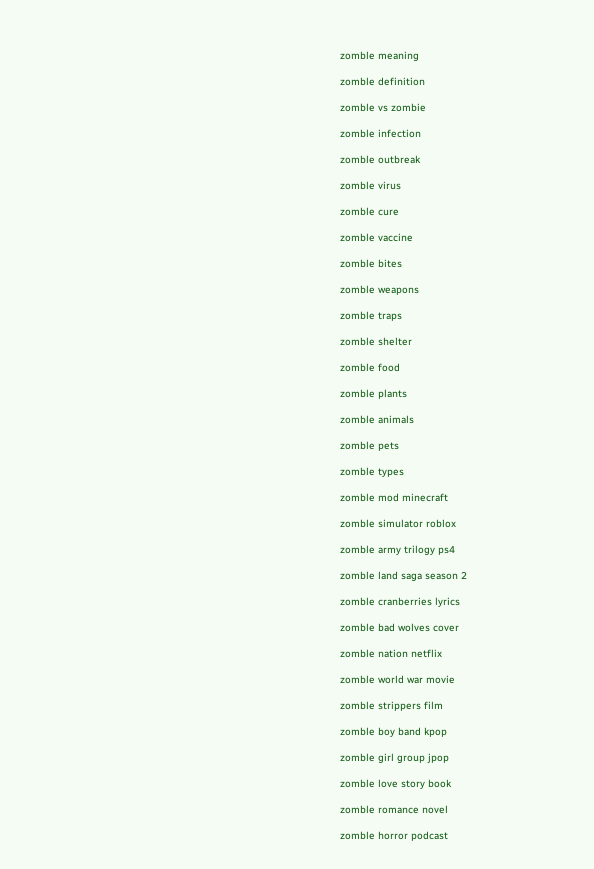zomble meaning

zomble definition

zomble vs zombie

zomble infection

zomble outbreak

zomble virus

zomble cure

zomble vaccine

zomble bites

zomble weapons

zomble traps

zomble shelter

zomble food

zomble plants

zomble animals

zomble pets

zomble types

zomble mod minecraft

zomble simulator roblox

zomble army trilogy ps4

zomble land saga season 2

zomble cranberries lyrics

zomble bad wolves cover

zomble nation netflix

zomble world war movie

zomble strippers film

zomble boy band kpop

zomble girl group jpop

zomble love story book

zomble romance novel

zomble horror podcast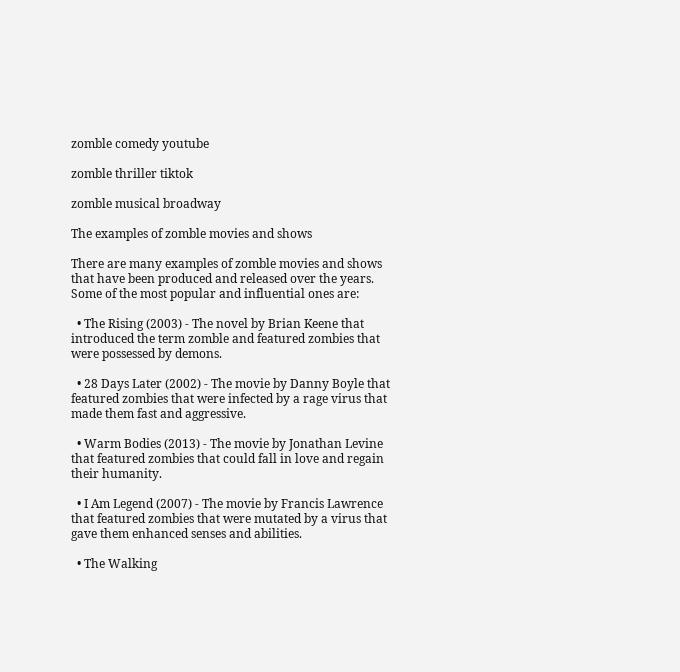zomble comedy youtube

zomble thriller tiktok

zomble musical broadway

The examples of zomble movies and shows

There are many examples of zomble movies and shows that have been produced and released over the years. Some of the most popular and influential ones are:

  • The Rising (2003) - The novel by Brian Keene that introduced the term zomble and featured zombies that were possessed by demons.

  • 28 Days Later (2002) - The movie by Danny Boyle that featured zombies that were infected by a rage virus that made them fast and aggressive.

  • Warm Bodies (2013) - The movie by Jonathan Levine that featured zombies that could fall in love and regain their humanity.

  • I Am Legend (2007) - The movie by Francis Lawrence that featured zombies that were mutated by a virus that gave them enhanced senses and abilities.

  • The Walking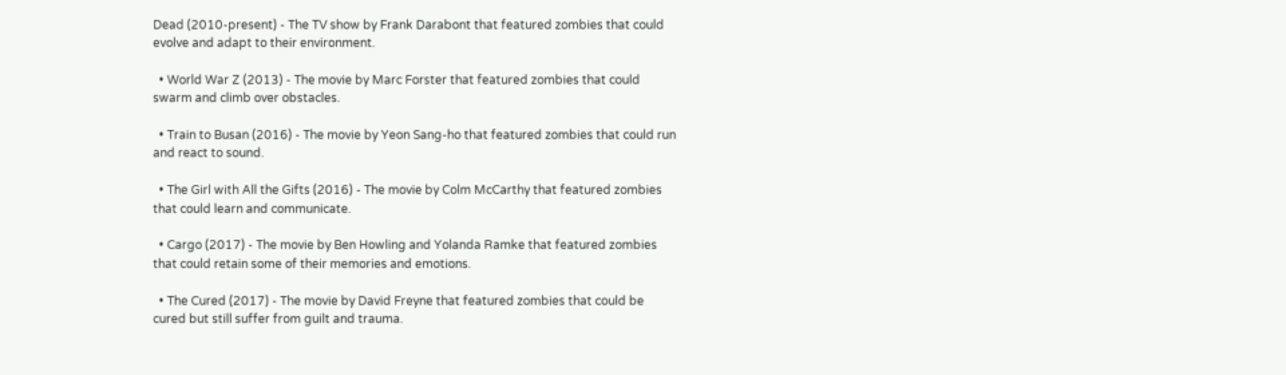Dead (2010-present) - The TV show by Frank Darabont that featured zombies that could evolve and adapt to their environment.

  • World War Z (2013) - The movie by Marc Forster that featured zombies that could swarm and climb over obstacles.

  • Train to Busan (2016) - The movie by Yeon Sang-ho that featured zombies that could run and react to sound.

  • The Girl with All the Gifts (2016) - The movie by Colm McCarthy that featured zombies that could learn and communicate.

  • Cargo (2017) - The movie by Ben Howling and Yolanda Ramke that featured zombies that could retain some of their memories and emotions.

  • The Cured (2017) - The movie by David Freyne that featured zombies that could be cured but still suffer from guilt and trauma.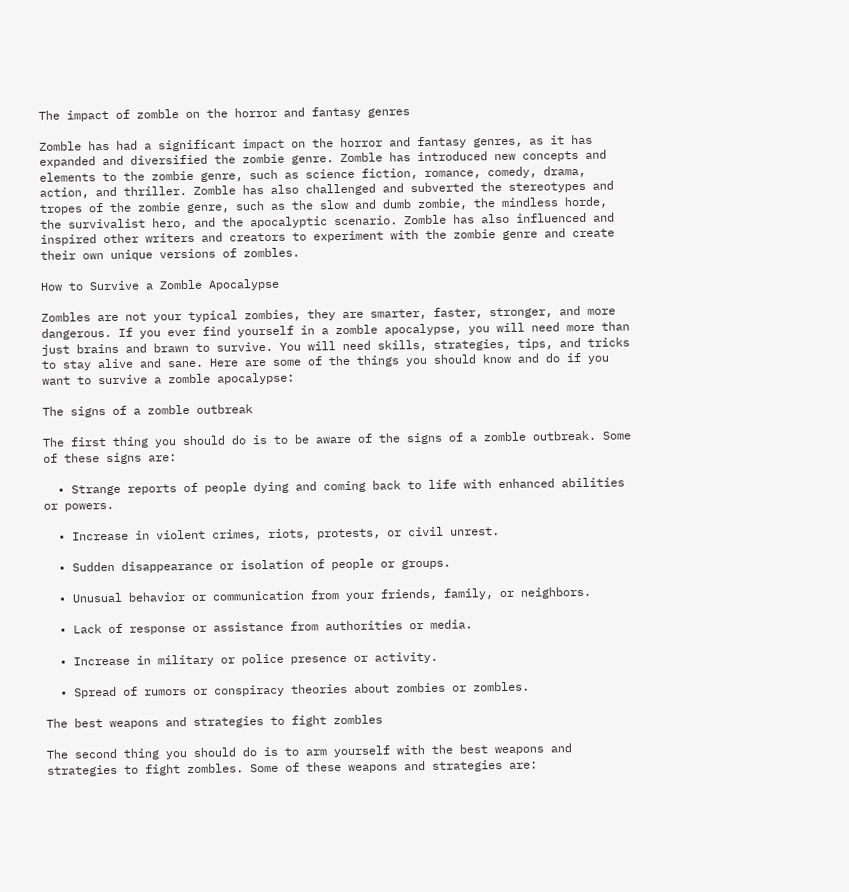The impact of zomble on the horror and fantasy genres

Zomble has had a significant impact on the horror and fantasy genres, as it has expanded and diversified the zombie genre. Zomble has introduced new concepts and elements to the zombie genre, such as science fiction, romance, comedy, drama, action, and thriller. Zomble has also challenged and subverted the stereotypes and tropes of the zombie genre, such as the slow and dumb zombie, the mindless horde, the survivalist hero, and the apocalyptic scenario. Zomble has also influenced and inspired other writers and creators to experiment with the zombie genre and create their own unique versions of zombles.

How to Survive a Zomble Apocalypse

Zombles are not your typical zombies, they are smarter, faster, stronger, and more dangerous. If you ever find yourself in a zomble apocalypse, you will need more than just brains and brawn to survive. You will need skills, strategies, tips, and tricks to stay alive and sane. Here are some of the things you should know and do if you want to survive a zomble apocalypse:

The signs of a zomble outbreak

The first thing you should do is to be aware of the signs of a zomble outbreak. Some of these signs are:

  • Strange reports of people dying and coming back to life with enhanced abilities or powers.

  • Increase in violent crimes, riots, protests, or civil unrest.

  • Sudden disappearance or isolation of people or groups.

  • Unusual behavior or communication from your friends, family, or neighbors.

  • Lack of response or assistance from authorities or media.

  • Increase in military or police presence or activity.

  • Spread of rumors or conspiracy theories about zombies or zombles.

The best weapons and strategies to fight zombles

The second thing you should do is to arm yourself with the best weapons and strategies to fight zombles. Some of these weapons and strategies are: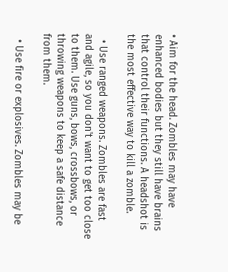• Aim for the head. Zombles may have enhanced bodies but they still have brains that control their functions. A headshot is the most effective way to kill a zomble.

  • Use ranged weapons. Zombles are fast and agile, so you don't want to get too close to them. Use guns, bows, crossbows, or throwing weapons to keep a safe distance from them.

  • Use fire or explosives. Zombles may be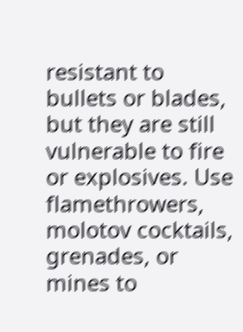resistant to bullets or blades, but they are still vulnerable to fire or explosives. Use flamethrowers, molotov cocktails, grenades, or mines to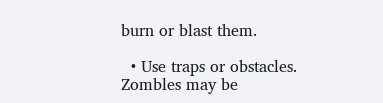burn or blast them.

  • Use traps or obstacles. Zombles may be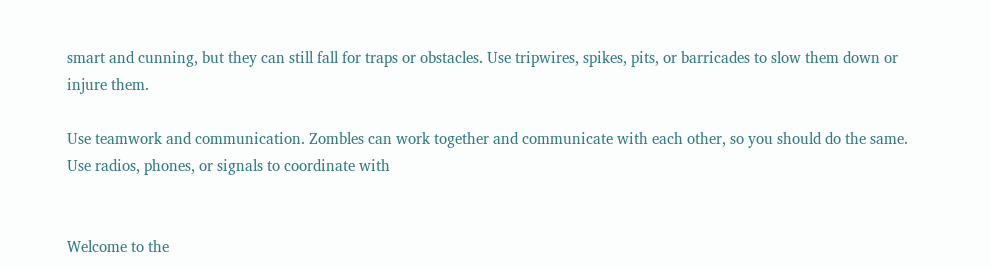smart and cunning, but they can still fall for traps or obstacles. Use tripwires, spikes, pits, or barricades to slow them down or injure them.

Use teamwork and communication. Zombles can work together and communicate with each other, so you should do the same. Use radios, phones, or signals to coordinate with


Welcome to the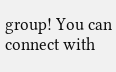group! You can connect with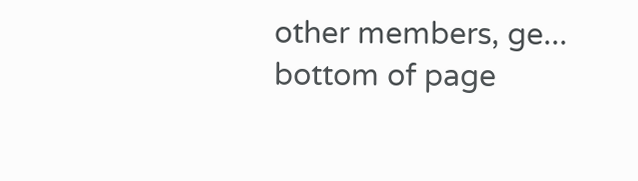other members, ge...
bottom of page